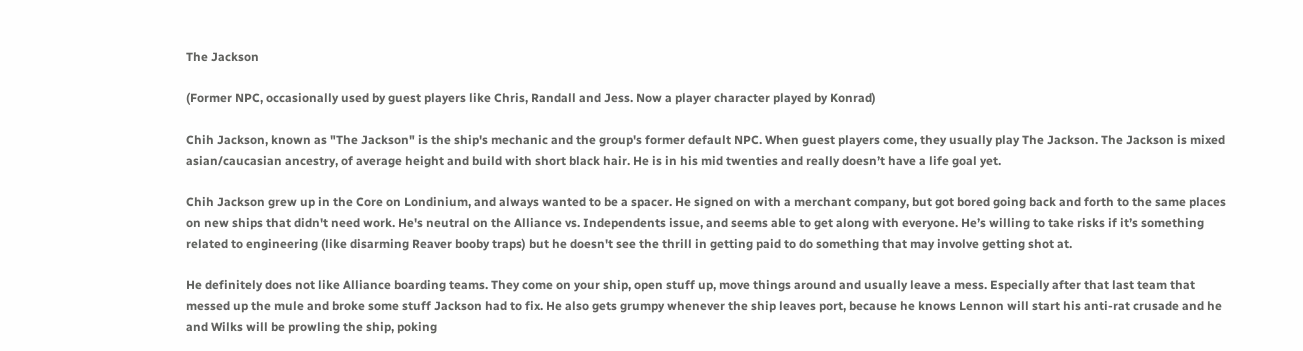The Jackson

(Former NPC, occasionally used by guest players like Chris, Randall and Jess. Now a player character played by Konrad)

Chih Jackson, known as "The Jackson" is the ship's mechanic and the group's former default NPC. When guest players come, they usually play The Jackson. The Jackson is mixed asian/caucasian ancestry, of average height and build with short black hair. He is in his mid twenties and really doesn’t have a life goal yet.

Chih Jackson grew up in the Core on Londinium, and always wanted to be a spacer. He signed on with a merchant company, but got bored going back and forth to the same places on new ships that didn't need work. He's neutral on the Alliance vs. Independents issue, and seems able to get along with everyone. He’s willing to take risks if it’s something related to engineering (like disarming Reaver booby traps) but he doesn't see the thrill in getting paid to do something that may involve getting shot at.

He definitely does not like Alliance boarding teams. They come on your ship, open stuff up, move things around and usually leave a mess. Especially after that last team that messed up the mule and broke some stuff Jackson had to fix. He also gets grumpy whenever the ship leaves port, because he knows Lennon will start his anti-rat crusade and he and Wilks will be prowling the ship, poking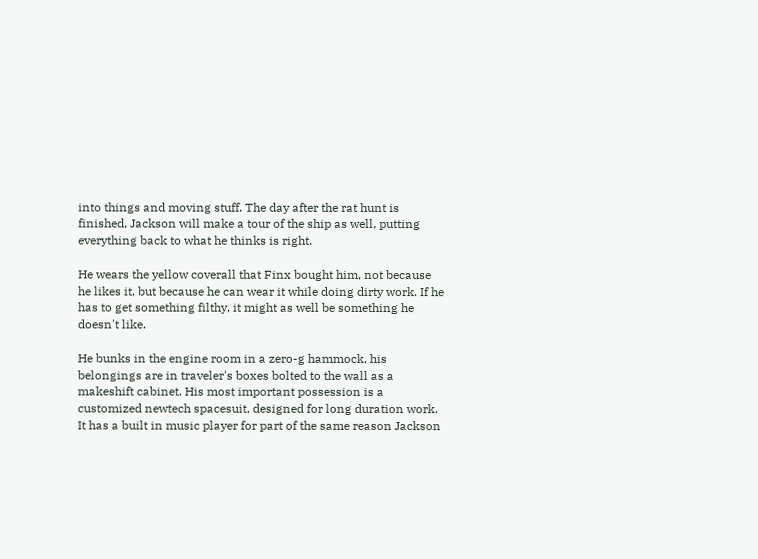into things and moving stuff. The day after the rat hunt is finished, Jackson will make a tour of the ship as well, putting everything back to what he thinks is right.

He wears the yellow coverall that Finx bought him, not because he likes it, but because he can wear it while doing dirty work. If he has to get something filthy, it might as well be something he doesn't like.

He bunks in the engine room in a zero-g hammock, his belongings are in traveler's boxes bolted to the wall as a makeshift cabinet. His most important possession is a customized newtech spacesuit, designed for long duration work. It has a built in music player for part of the same reason Jackson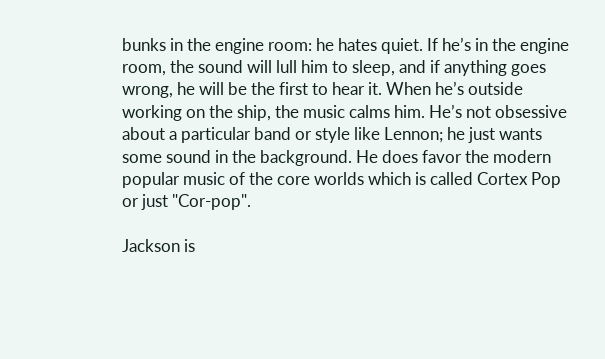bunks in the engine room: he hates quiet. If he’s in the engine room, the sound will lull him to sleep, and if anything goes wrong, he will be the first to hear it. When he’s outside working on the ship, the music calms him. He’s not obsessive about a particular band or style like Lennon; he just wants some sound in the background. He does favor the modern popular music of the core worlds which is called Cortex Pop or just "Cor-pop".

Jackson is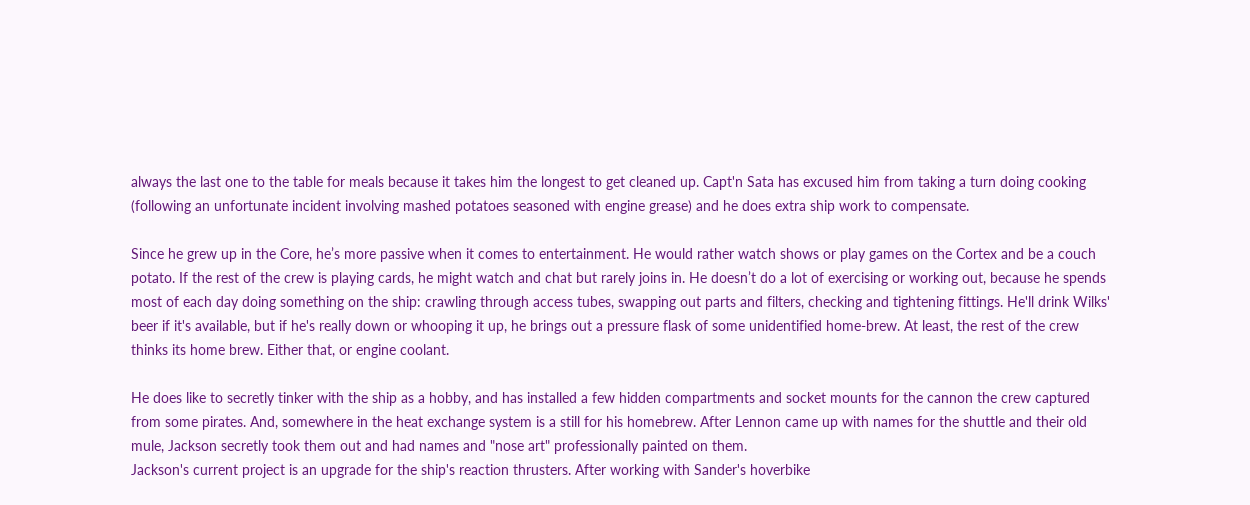always the last one to the table for meals because it takes him the longest to get cleaned up. Capt'n Sata has excused him from taking a turn doing cooking (following an unfortunate incident involving mashed potatoes seasoned with engine grease) and he does extra ship work to compensate.

Since he grew up in the Core, he’s more passive when it comes to entertainment. He would rather watch shows or play games on the Cortex and be a couch potato. If the rest of the crew is playing cards, he might watch and chat but rarely joins in. He doesn’t do a lot of exercising or working out, because he spends most of each day doing something on the ship: crawling through access tubes, swapping out parts and filters, checking and tightening fittings. He'll drink Wilks' beer if it's available, but if he's really down or whooping it up, he brings out a pressure flask of some unidentified home-brew. At least, the rest of the crew thinks its home brew. Either that, or engine coolant.

He does like to secretly tinker with the ship as a hobby, and has installed a few hidden compartments and socket mounts for the cannon the crew captured from some pirates. And, somewhere in the heat exchange system is a still for his homebrew. After Lennon came up with names for the shuttle and their old mule, Jackson secretly took them out and had names and "nose art" professionally painted on them.
Jackson's current project is an upgrade for the ship's reaction thrusters. After working with Sander's hoverbike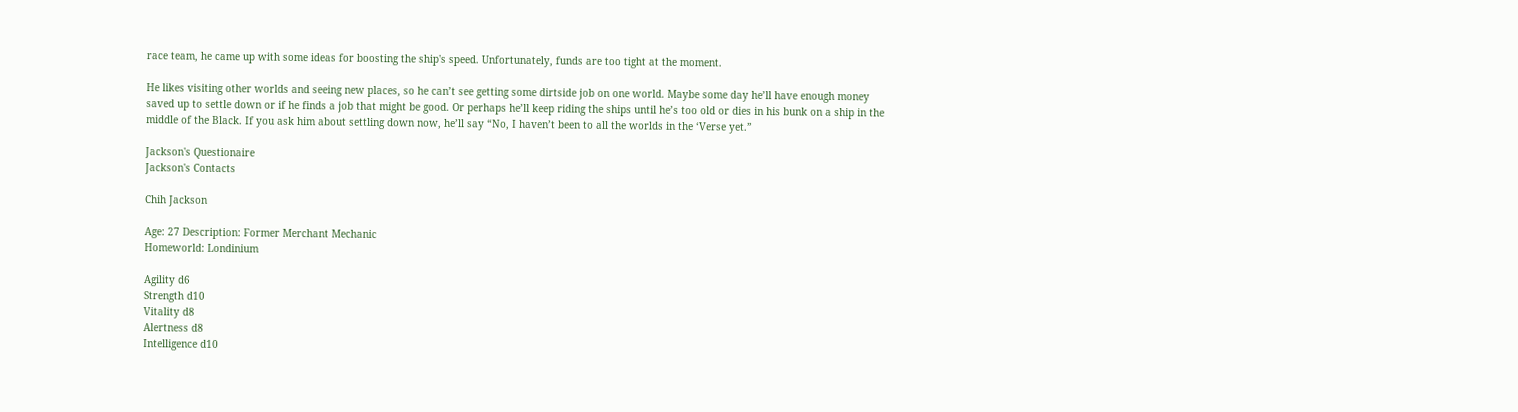race team, he came up with some ideas for boosting the ship's speed. Unfortunately, funds are too tight at the moment.

He likes visiting other worlds and seeing new places, so he can’t see getting some dirtside job on one world. Maybe some day he’ll have enough money saved up to settle down or if he finds a job that might be good. Or perhaps he’ll keep riding the ships until he’s too old or dies in his bunk on a ship in the middle of the Black. If you ask him about settling down now, he’ll say “No, I haven’t been to all the worlds in the ‘Verse yet.”

Jackson's Questionaire
Jackson's Contacts

Chih Jackson

Age: 27 Description: Former Merchant Mechanic
Homeworld: Londinium

Agility d6
Strength d10
Vitality d8
Alertness d8
Intelligence d10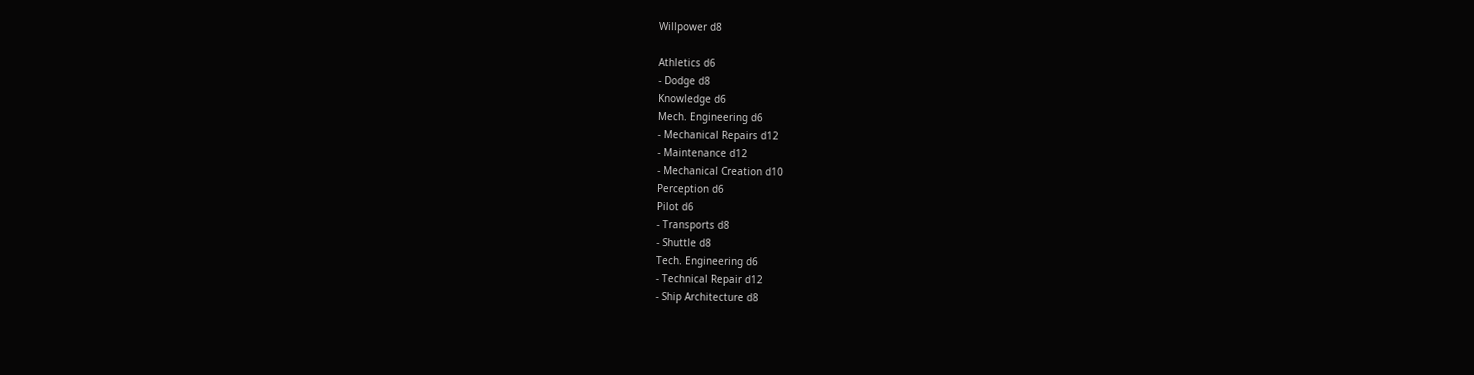Willpower d8

Athletics d6
- Dodge d8
Knowledge d6
Mech. Engineering d6
- Mechanical Repairs d12
- Maintenance d12
- Mechanical Creation d10
Perception d6
Pilot d6
- Transports d8
- Shuttle d8
Tech. Engineering d6
- Technical Repair d12
- Ship Architecture d8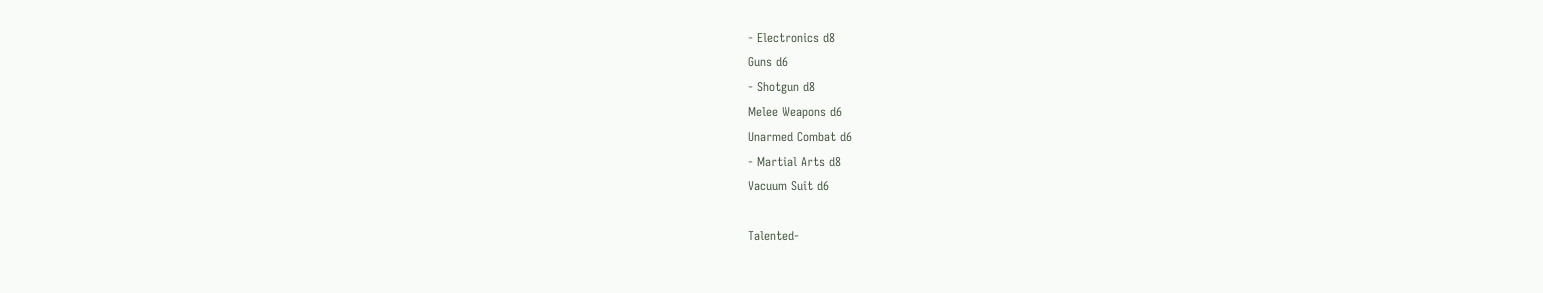- Electronics d8
Guns d6
- Shotgun d8
Melee Weapons d6
Unarmed Combat d6
- Martial Arts d8
Vacuum Suit d6

Talented-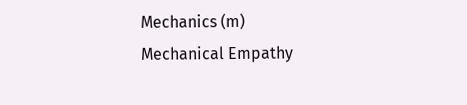Mechanics (m)
Mechanical Empathy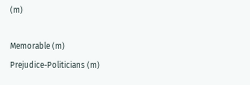(m)

Memorable (m)
Prejudice-Politicians (m)